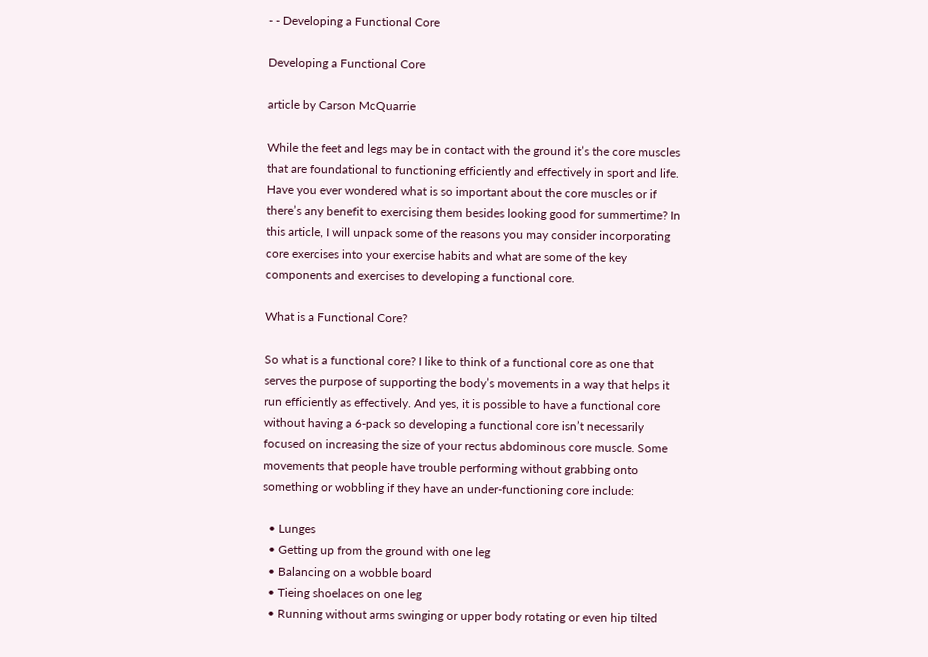- - Developing a Functional Core

Developing a Functional Core

article by Carson McQuarrie

While the feet and legs may be in contact with the ground it’s the core muscles that are foundational to functioning efficiently and effectively in sport and life. Have you ever wondered what is so important about the core muscles or if there’s any benefit to exercising them besides looking good for summertime? In this article, I will unpack some of the reasons you may consider incorporating core exercises into your exercise habits and what are some of the key components and exercises to developing a functional core.

What is a Functional Core?

So what is a functional core? I like to think of a functional core as one that serves the purpose of supporting the body’s movements in a way that helps it run efficiently as effectively. And yes, it is possible to have a functional core without having a 6-pack so developing a functional core isn’t necessarily focused on increasing the size of your rectus abdominous core muscle. Some movements that people have trouble performing without grabbing onto something or wobbling if they have an under-functioning core include:

  • Lunges
  • Getting up from the ground with one leg
  • Balancing on a wobble board
  • Tieing shoelaces on one leg
  • Running without arms swinging or upper body rotating or even hip tilted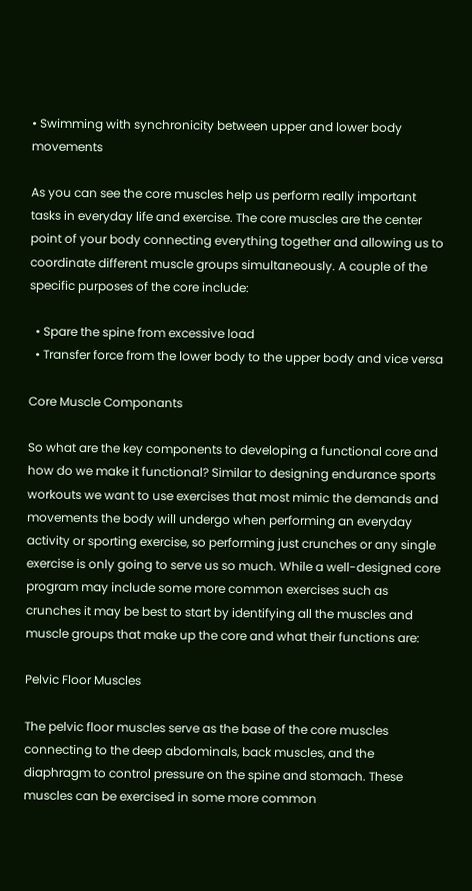• Swimming with synchronicity between upper and lower body movements

As you can see the core muscles help us perform really important tasks in everyday life and exercise. The core muscles are the center point of your body connecting everything together and allowing us to coordinate different muscle groups simultaneously. A couple of the specific purposes of the core include:

  • Spare the spine from excessive load
  • Transfer force from the lower body to the upper body and vice versa

Core Muscle Componants

So what are the key components to developing a functional core and how do we make it functional? Similar to designing endurance sports workouts we want to use exercises that most mimic the demands and movements the body will undergo when performing an everyday activity or sporting exercise, so performing just crunches or any single exercise is only going to serve us so much. While a well-designed core program may include some more common exercises such as crunches it may be best to start by identifying all the muscles and muscle groups that make up the core and what their functions are:

Pelvic Floor Muscles

The pelvic floor muscles serve as the base of the core muscles connecting to the deep abdominals, back muscles, and the diaphragm to control pressure on the spine and stomach. These muscles can be exercised in some more common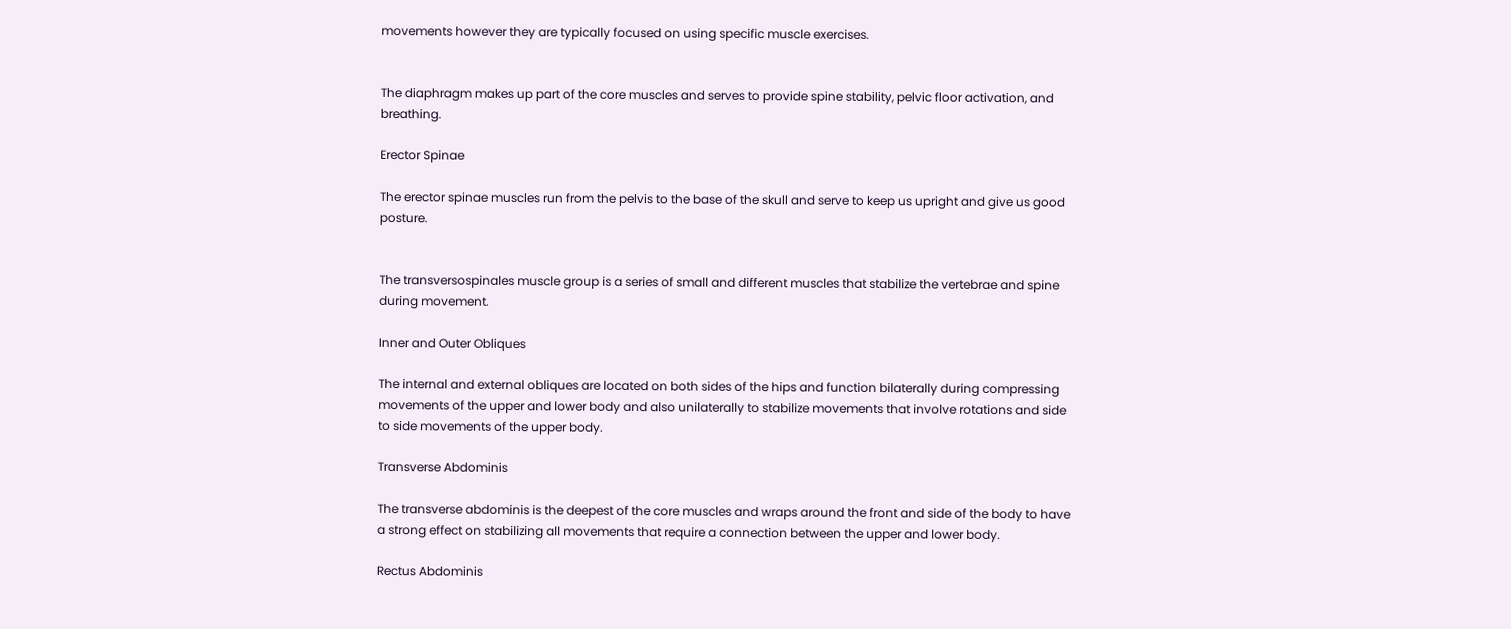movements however they are typically focused on using specific muscle exercises.


The diaphragm makes up part of the core muscles and serves to provide spine stability, pelvic floor activation, and breathing.

Erector Spinae

The erector spinae muscles run from the pelvis to the base of the skull and serve to keep us upright and give us good posture.


The transversospinales muscle group is a series of small and different muscles that stabilize the vertebrae and spine during movement.

Inner and Outer Obliques

The internal and external obliques are located on both sides of the hips and function bilaterally during compressing movements of the upper and lower body and also unilaterally to stabilize movements that involve rotations and side to side movements of the upper body.

Transverse Abdominis

The transverse abdominis is the deepest of the core muscles and wraps around the front and side of the body to have a strong effect on stabilizing all movements that require a connection between the upper and lower body.

Rectus Abdominis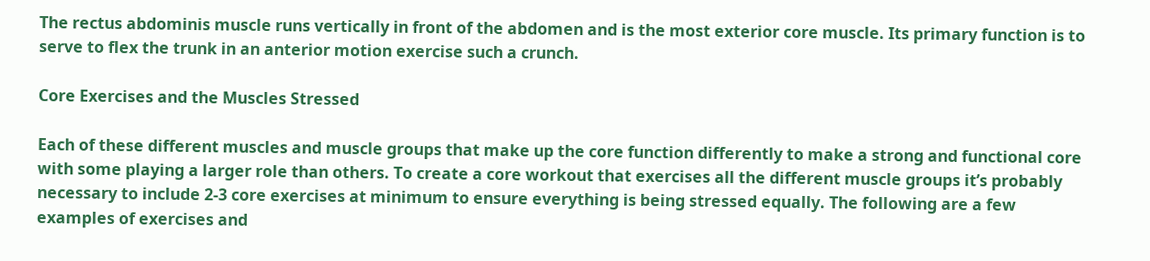The rectus abdominis muscle runs vertically in front of the abdomen and is the most exterior core muscle. Its primary function is to serve to flex the trunk in an anterior motion exercise such a crunch.

Core Exercises and the Muscles Stressed

Each of these different muscles and muscle groups that make up the core function differently to make a strong and functional core with some playing a larger role than others. To create a core workout that exercises all the different muscle groups it’s probably necessary to include 2-3 core exercises at minimum to ensure everything is being stressed equally. The following are a few examples of exercises and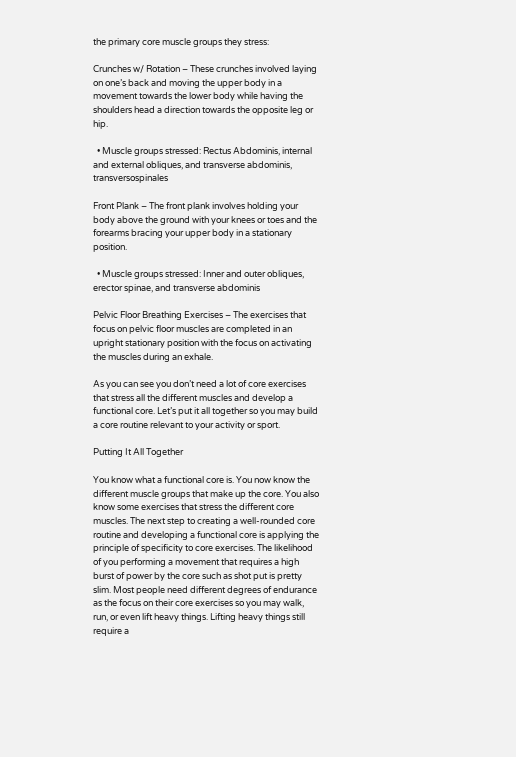the primary core muscle groups they stress:

Crunches w/ Rotation – These crunches involved laying on one’s back and moving the upper body in a movement towards the lower body while having the shoulders head a direction towards the opposite leg or hip.

  • Muscle groups stressed: Rectus Abdominis, internal and external obliques, and transverse abdominis, transversospinales

Front Plank – The front plank involves holding your body above the ground with your knees or toes and the forearms bracing your upper body in a stationary position.

  • Muscle groups stressed: Inner and outer obliques, erector spinae, and transverse abdominis

Pelvic Floor Breathing Exercises – The exercises that focus on pelvic floor muscles are completed in an upright stationary position with the focus on activating the muscles during an exhale.

As you can see you don’t need a lot of core exercises that stress all the different muscles and develop a functional core. Let’s put it all together so you may build a core routine relevant to your activity or sport.

Putting It All Together

You know what a functional core is. You now know the different muscle groups that make up the core. You also know some exercises that stress the different core muscles. The next step to creating a well-rounded core routine and developing a functional core is applying the principle of specificity to core exercises. The likelihood of you performing a movement that requires a high burst of power by the core such as shot put is pretty slim. Most people need different degrees of endurance as the focus on their core exercises so you may walk, run, or even lift heavy things. Lifting heavy things still require a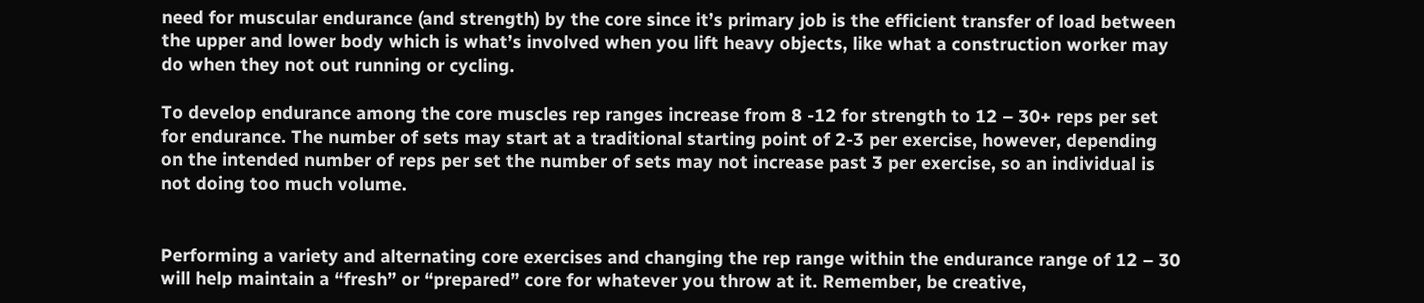need for muscular endurance (and strength) by the core since it’s primary job is the efficient transfer of load between the upper and lower body which is what’s involved when you lift heavy objects, like what a construction worker may do when they not out running or cycling.

To develop endurance among the core muscles rep ranges increase from 8 -12 for strength to 12 – 30+ reps per set for endurance. The number of sets may start at a traditional starting point of 2-3 per exercise, however, depending on the intended number of reps per set the number of sets may not increase past 3 per exercise, so an individual is not doing too much volume.


Performing a variety and alternating core exercises and changing the rep range within the endurance range of 12 – 30 will help maintain a “fresh” or “prepared” core for whatever you throw at it. Remember, be creative,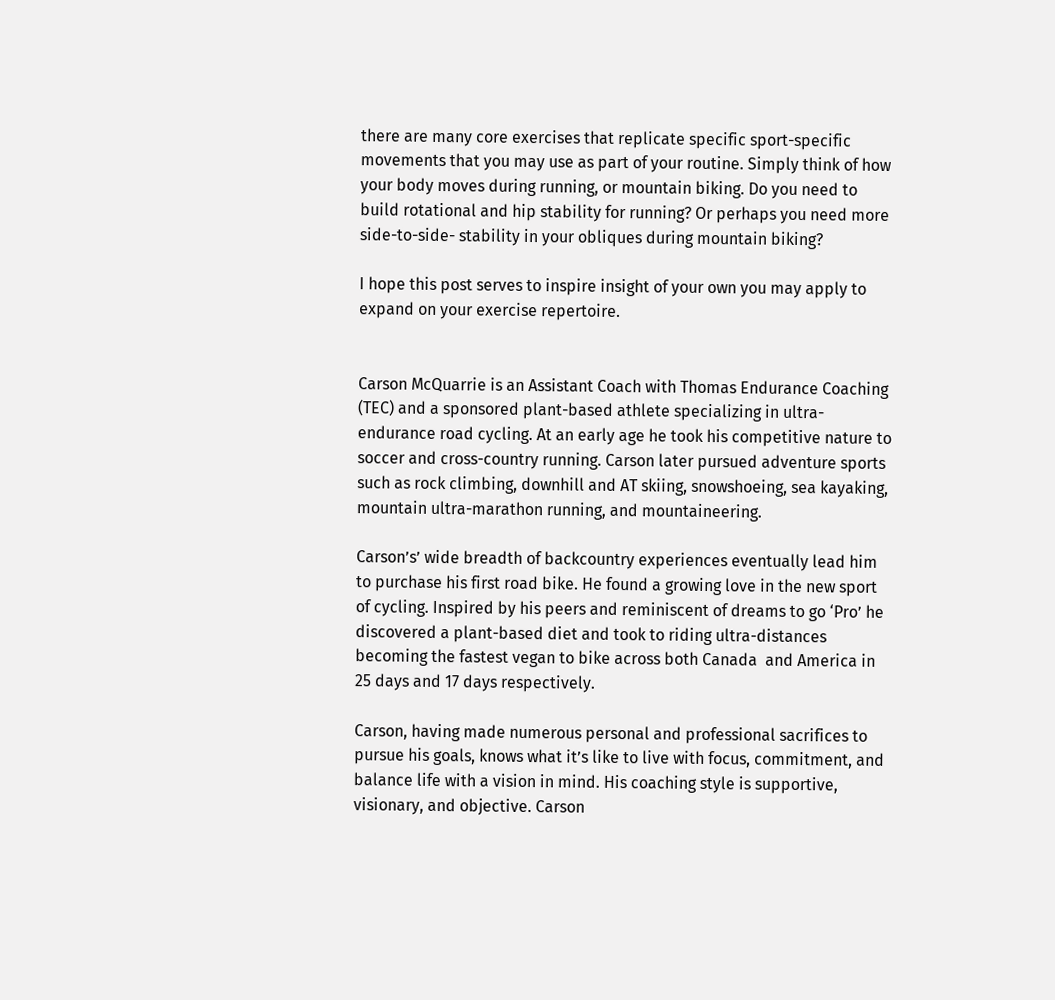there are many core exercises that replicate specific sport-specific movements that you may use as part of your routine. Simply think of how your body moves during running, or mountain biking. Do you need to build rotational and hip stability for running? Or perhaps you need more side-to-side- stability in your obliques during mountain biking?

I hope this post serves to inspire insight of your own you may apply to expand on your exercise repertoire.


Carson McQuarrie is an Assistant Coach with Thomas Endurance Coaching (TEC) and a sponsored plant-based athlete specializing in ultra-endurance road cycling. At an early age he took his competitive nature to soccer and cross-country running. Carson later pursued adventure sports such as rock climbing, downhill and AT skiing, snowshoeing, sea kayaking, mountain ultra-marathon running, and mountaineering.

Carson’s’ wide breadth of backcountry experiences eventually lead him to purchase his first road bike. He found a growing love in the new sport of cycling. Inspired by his peers and reminiscent of dreams to go ‘Pro’ he discovered a plant-based diet and took to riding ultra-distances becoming the fastest vegan to bike across both Canada  and America in 25 days and 17 days respectively.

Carson, having made numerous personal and professional sacrifices to pursue his goals, knows what it’s like to live with focus, commitment, and balance life with a vision in mind. His coaching style is supportive, visionary, and objective. Carson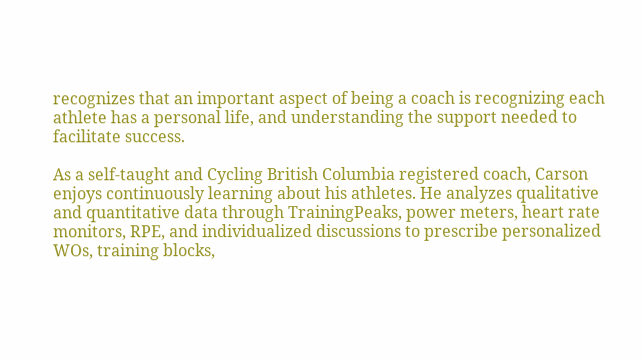recognizes that an important aspect of being a coach is recognizing each athlete has a personal life, and understanding the support needed to facilitate success.

As a self-taught and Cycling British Columbia registered coach, Carson enjoys continuously learning about his athletes. He analyzes qualitative and quantitative data through TrainingPeaks, power meters, heart rate monitors, RPE, and individualized discussions to prescribe personalized WOs, training blocks,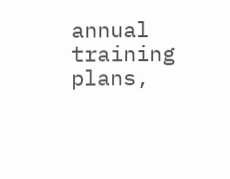annual training plans,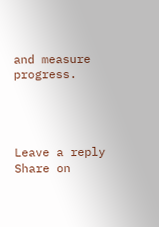and measure progress.




Leave a reply
Share on